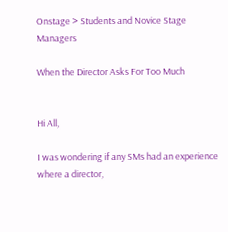Onstage > Students and Novice Stage Managers

When the Director Asks For Too Much


Hi All,

I was wondering if any SMs had an experience where a director,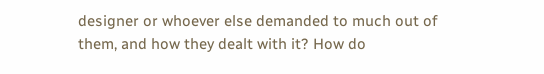designer or whoever else demanded to much out of them, and how they dealt with it? How do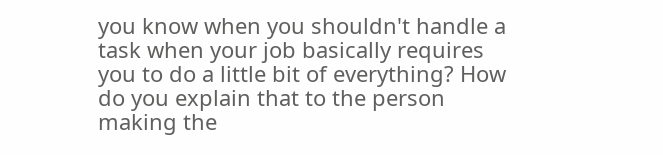you know when you shouldn't handle a task when your job basically requires you to do a little bit of everything? How do you explain that to the person making the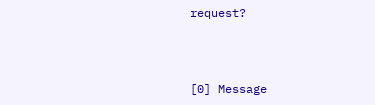request?



[0] Message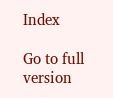Index

Go to full version